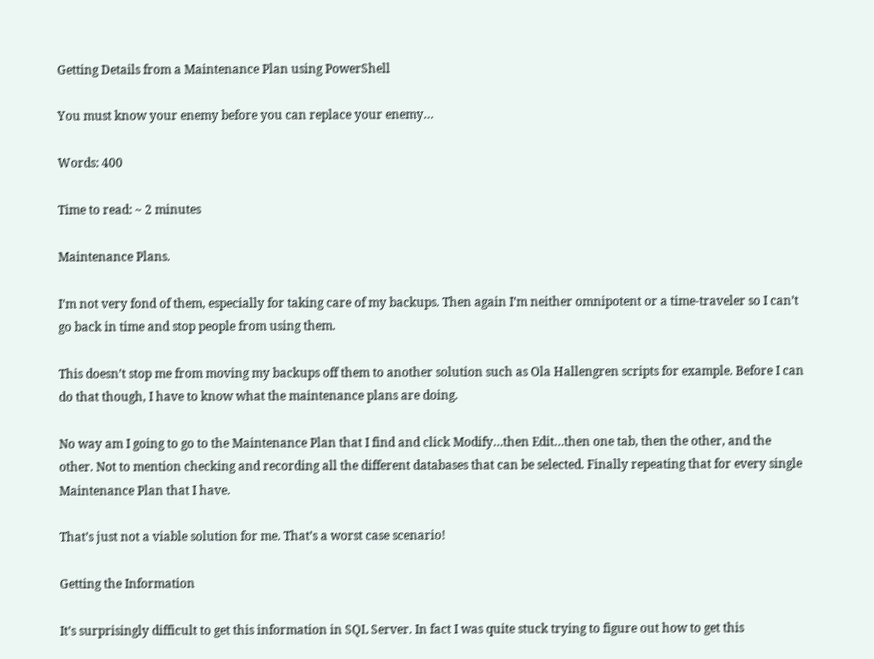Getting Details from a Maintenance Plan using PowerShell

You must know your enemy before you can replace your enemy…

Words: 400

Time to read: ~ 2 minutes

Maintenance Plans.

I’m not very fond of them, especially for taking care of my backups. Then again I’m neither omnipotent or a time-traveler so I can’t go back in time and stop people from using them.

This doesn’t stop me from moving my backups off them to another solution such as Ola Hallengren scripts for example. Before I can do that though, I have to know what the maintenance plans are doing.

No way am I going to go to the Maintenance Plan that I find and click Modify…then Edit…then one tab, then the other, and the other. Not to mention checking and recording all the different databases that can be selected. Finally repeating that for every single Maintenance Plan that I have.

That’s just not a viable solution for me. That’s a worst case scenario!

Getting the Information

It’s surprisingly difficult to get this information in SQL Server. In fact I was quite stuck trying to figure out how to get this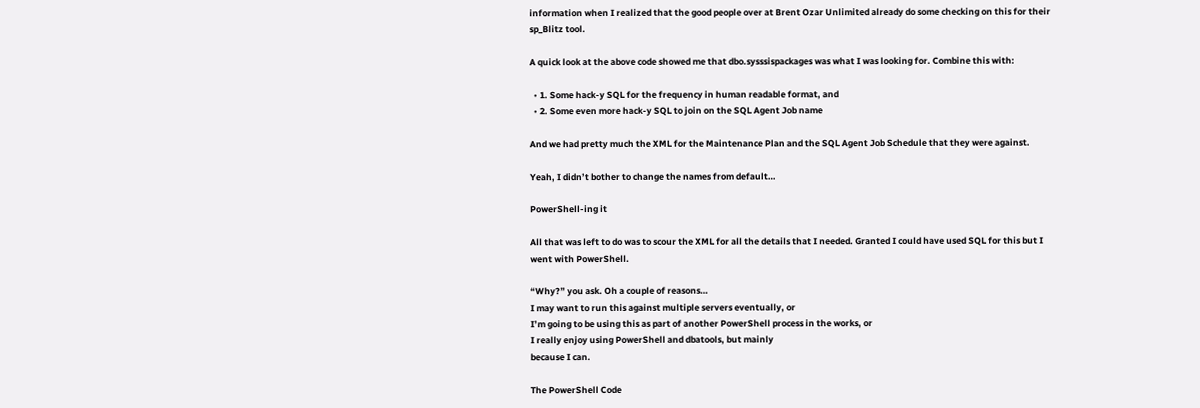information when I realized that the good people over at Brent Ozar Unlimited already do some checking on this for their sp_Blitz tool.

A quick look at the above code showed me that dbo.sysssispackages was what I was looking for. Combine this with:

  • 1. Some hack-y SQL for the frequency in human readable format, and
  • 2. Some even more hack-y SQL to join on the SQL Agent Job name

And we had pretty much the XML for the Maintenance Plan and the SQL Agent Job Schedule that they were against.

Yeah, I didn’t bother to change the names from default…

PowerShell-ing it

All that was left to do was to scour the XML for all the details that I needed. Granted I could have used SQL for this but I went with PowerShell.

“Why?” you ask. Oh a couple of reasons…
I may want to run this against multiple servers eventually, or
I’m going to be using this as part of another PowerShell process in the works, or
I really enjoy using PowerShell and dbatools, but mainly
because I can.

The PowerShell Code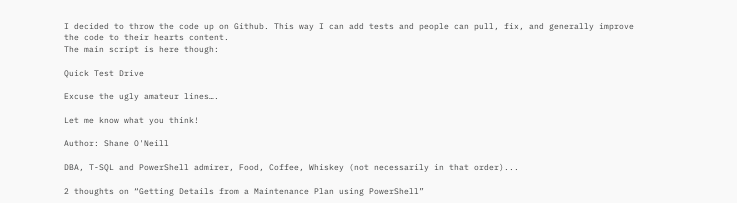I decided to throw the code up on Github. This way I can add tests and people can pull, fix, and generally improve the code to their hearts content.
The main script is here though:

Quick Test Drive

Excuse the ugly amateur lines….

Let me know what you think!

Author: Shane O'Neill

DBA, T-SQL and PowerShell admirer, Food, Coffee, Whiskey (not necessarily in that order)...

2 thoughts on “Getting Details from a Maintenance Plan using PowerShell”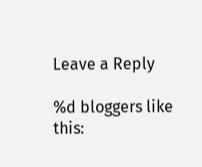Leave a Reply

%d bloggers like this: